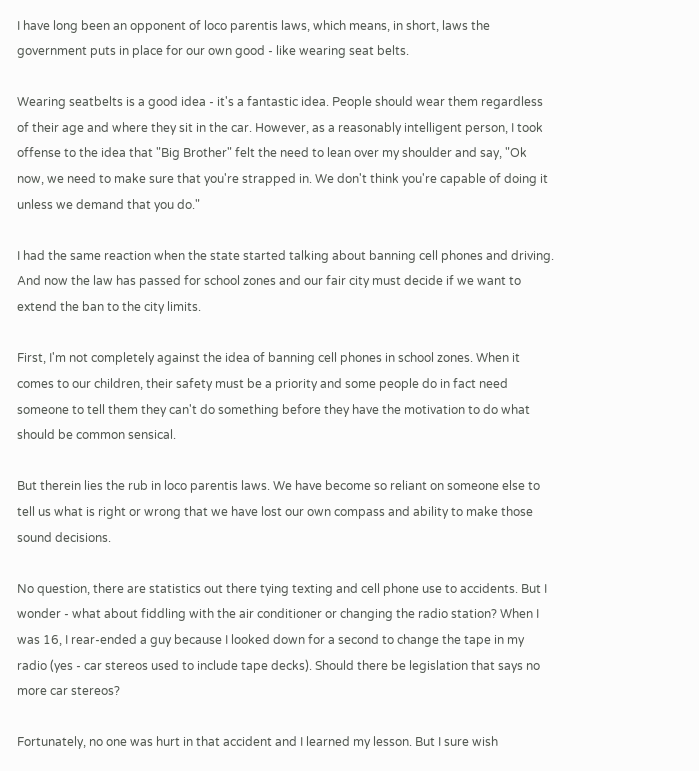I have long been an opponent of loco parentis laws, which means, in short, laws the government puts in place for our own good - like wearing seat belts.

Wearing seatbelts is a good idea - it's a fantastic idea. People should wear them regardless of their age and where they sit in the car. However, as a reasonably intelligent person, I took offense to the idea that "Big Brother" felt the need to lean over my shoulder and say, "Ok now, we need to make sure that you're strapped in. We don't think you're capable of doing it unless we demand that you do."

I had the same reaction when the state started talking about banning cell phones and driving. And now the law has passed for school zones and our fair city must decide if we want to extend the ban to the city limits.

First, I'm not completely against the idea of banning cell phones in school zones. When it comes to our children, their safety must be a priority and some people do in fact need someone to tell them they can't do something before they have the motivation to do what should be common sensical.

But therein lies the rub in loco parentis laws. We have become so reliant on someone else to tell us what is right or wrong that we have lost our own compass and ability to make those sound decisions.

No question, there are statistics out there tying texting and cell phone use to accidents. But I wonder - what about fiddling with the air conditioner or changing the radio station? When I was 16, I rear-ended a guy because I looked down for a second to change the tape in my radio (yes - car stereos used to include tape decks). Should there be legislation that says no more car stereos?

Fortunately, no one was hurt in that accident and I learned my lesson. But I sure wish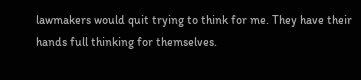lawmakers would quit trying to think for me. They have their hands full thinking for themselves.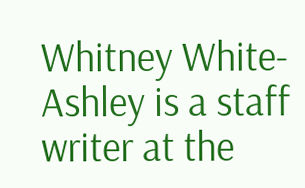Whitney White-Ashley is a staff writer at the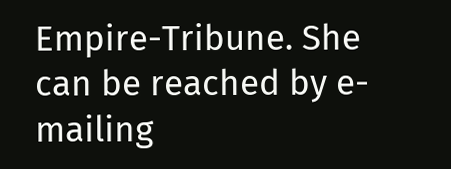Empire-Tribune. She can be reached by e-mailing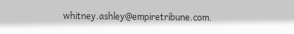whitney.ashley@empiretribune.com.